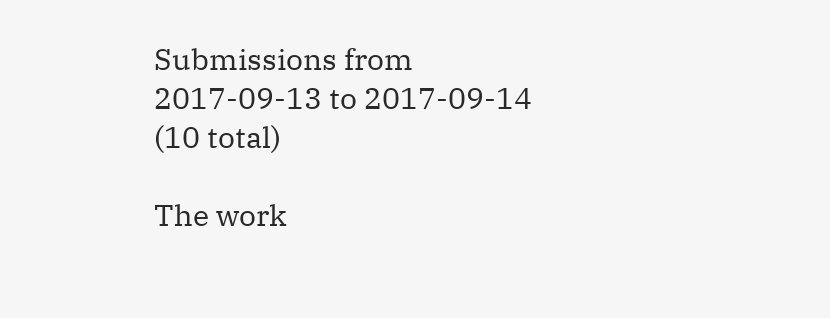Submissions from 2017-09-13 to 2017-09-14 (10 total)

The work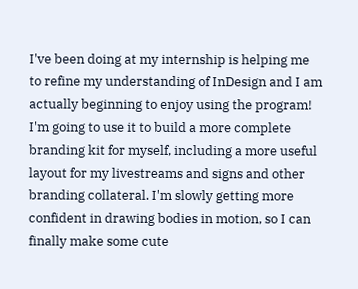I've been doing at my internship is helping me to refine my understanding of InDesign and I am actually beginning to enjoy using the program! I'm going to use it to build a more complete branding kit for myself, including a more useful layout for my livestreams and signs and other branding collateral. I'm slowly getting more confident in drawing bodies in motion, so I can finally make some cute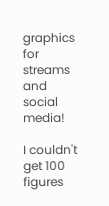graphics for streams and social media!

I couldn't get 100 figures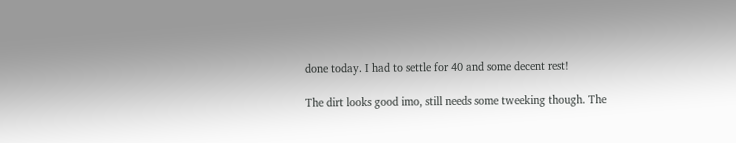done today. I had to settle for 40 and some decent rest!

The dirt looks good imo, still needs some tweeking though. The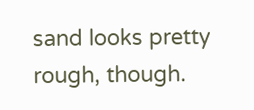sand looks pretty rough, though.